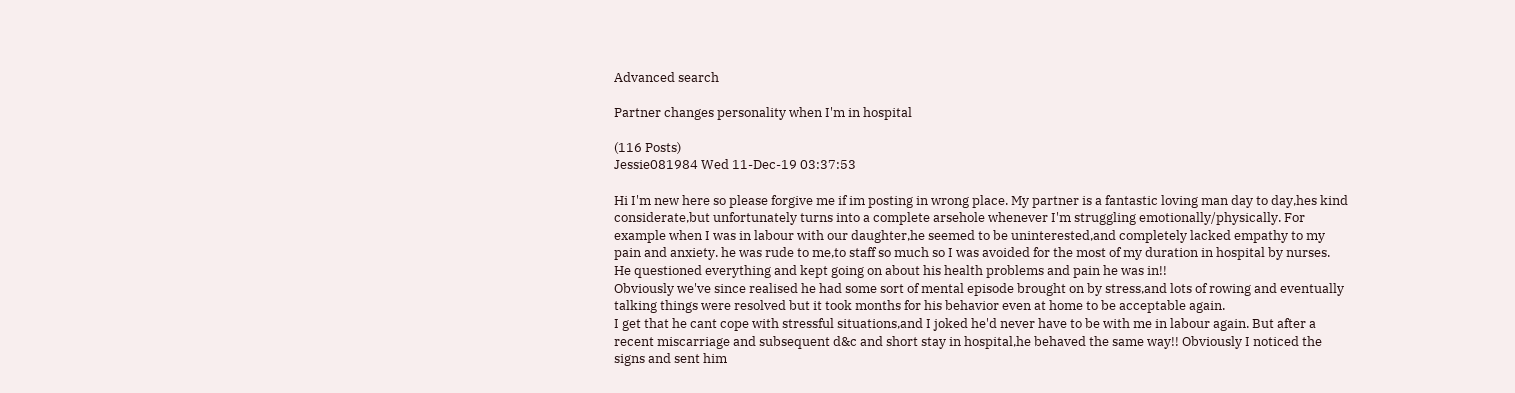Advanced search

Partner changes personality when I'm in hospital

(116 Posts)
Jessie081984 Wed 11-Dec-19 03:37:53

Hi I'm new here so please forgive me if im posting in wrong place. My partner is a fantastic loving man day to day,hes kind considerate,but unfortunately turns into a complete arsehole whenever I'm struggling emotionally/physically. For example when I was in labour with our daughter,he seemed to be uninterested,and completely lacked empathy to my pain and anxiety. he was rude to me,to staff so much so I was avoided for the most of my duration in hospital by nurses. He questioned everything and kept going on about his health problems and pain he was in!!
Obviously we've since realised he had some sort of mental episode brought on by stress,and lots of rowing and eventually talking things were resolved but it took months for his behavior even at home to be acceptable again.
I get that he cant cope with stressful situations,and I joked he'd never have to be with me in labour again. But after a recent miscarriage and subsequent d&c and short stay in hospital,he behaved the same way!! Obviously I noticed the signs and sent him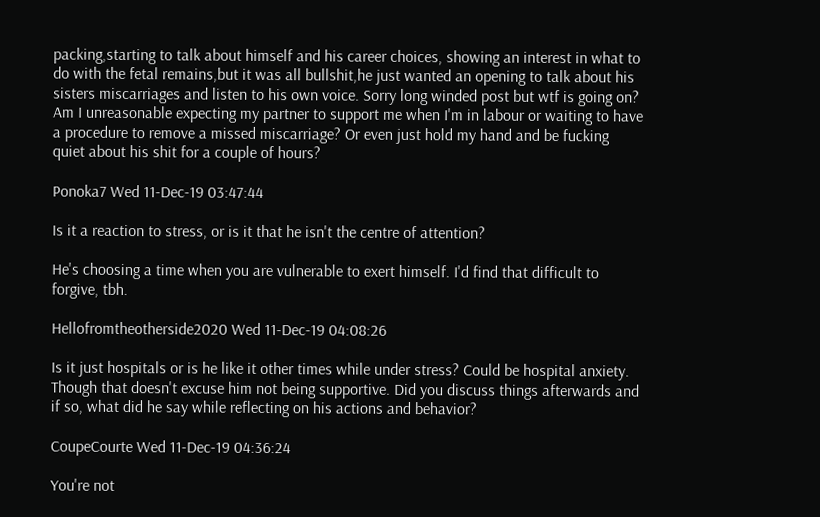packing,starting to talk about himself and his career choices, showing an interest in what to do with the fetal remains,but it was all bullshit,he just wanted an opening to talk about his sisters miscarriages and listen to his own voice. Sorry long winded post but wtf is going on? Am I unreasonable expecting my partner to support me when I'm in labour or waiting to have a procedure to remove a missed miscarriage? Or even just hold my hand and be fucking quiet about his shit for a couple of hours?

Ponoka7 Wed 11-Dec-19 03:47:44

Is it a reaction to stress, or is it that he isn't the centre of attention?

He's choosing a time when you are vulnerable to exert himself. I'd find that difficult to forgive, tbh.

Hellofromtheotherside2020 Wed 11-Dec-19 04:08:26

Is it just hospitals or is he like it other times while under stress? Could be hospital anxiety. Though that doesn't excuse him not being supportive. Did you discuss things afterwards and if so, what did he say while reflecting on his actions and behavior?

CoupeCourte Wed 11-Dec-19 04:36:24

You're not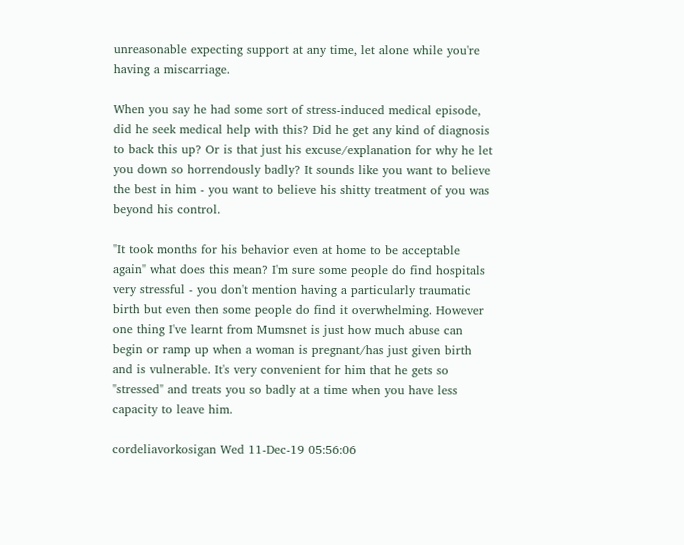unreasonable expecting support at any time, let alone while you're having a miscarriage.

When you say he had some sort of stress-induced medical episode, did he seek medical help with this? Did he get any kind of diagnosis to back this up? Or is that just his excuse/explanation for why he let you down so horrendously badly? It sounds like you want to believe the best in him - you want to believe his shitty treatment of you was beyond his control.

"It took months for his behavior even at home to be acceptable again" what does this mean? I'm sure some people do find hospitals very stressful - you don't mention having a particularly traumatic birth but even then some people do find it overwhelming. However one thing I've learnt from Mumsnet is just how much abuse can begin or ramp up when a woman is pregnant/has just given birth and is vulnerable. It's very convenient for him that he gets so "stressed" and treats you so badly at a time when you have less capacity to leave him.

cordeliavorkosigan Wed 11-Dec-19 05:56:06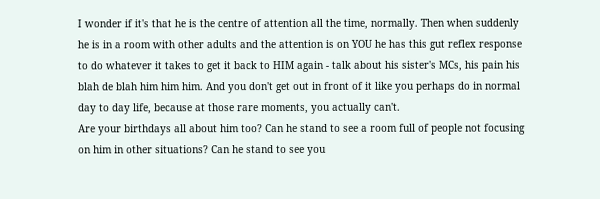I wonder if it's that he is the centre of attention all the time, normally. Then when suddenly he is in a room with other adults and the attention is on YOU he has this gut reflex response to do whatever it takes to get it back to HIM again - talk about his sister's MCs, his pain his blah de blah him him him. And you don't get out in front of it like you perhaps do in normal day to day life, because at those rare moments, you actually can't.
Are your birthdays all about him too? Can he stand to see a room full of people not focusing on him in other situations? Can he stand to see you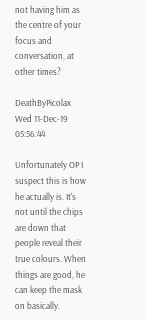not having him as the centre of your focus and conversation, at other times?

DeathByPicolax Wed 11-Dec-19 05:56:44

Unfortunately OP I suspect this is how he actually is. It's not until the chips are down that people reveal their true colours. When things are good, he can keep the mask on basically.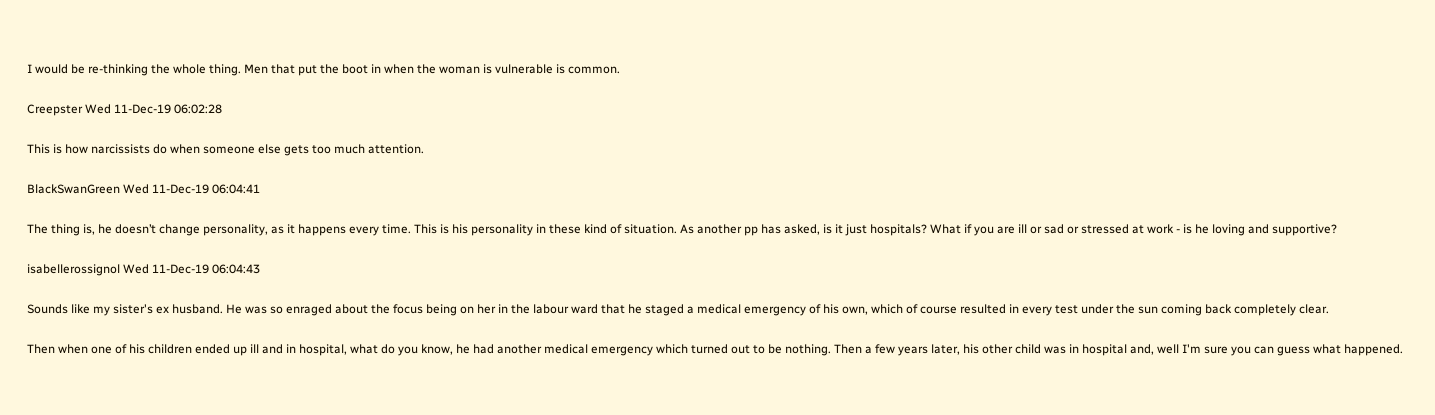I would be re-thinking the whole thing. Men that put the boot in when the woman is vulnerable is common.

Creepster Wed 11-Dec-19 06:02:28

This is how narcissists do when someone else gets too much attention.

BlackSwanGreen Wed 11-Dec-19 06:04:41

The thing is, he doesn’t change personality, as it happens every time. This is his personality in these kind of situation. As another pp has asked, is it just hospitals? What if you are ill or sad or stressed at work - is he loving and supportive?

isabellerossignol Wed 11-Dec-19 06:04:43

Sounds like my sister's ex husband. He was so enraged about the focus being on her in the labour ward that he staged a medical emergency of his own, which of course resulted in every test under the sun coming back completely clear.

Then when one of his children ended up ill and in hospital, what do you know, he had another medical emergency which turned out to be nothing. Then a few years later, his other child was in hospital and, well I'm sure you can guess what happened.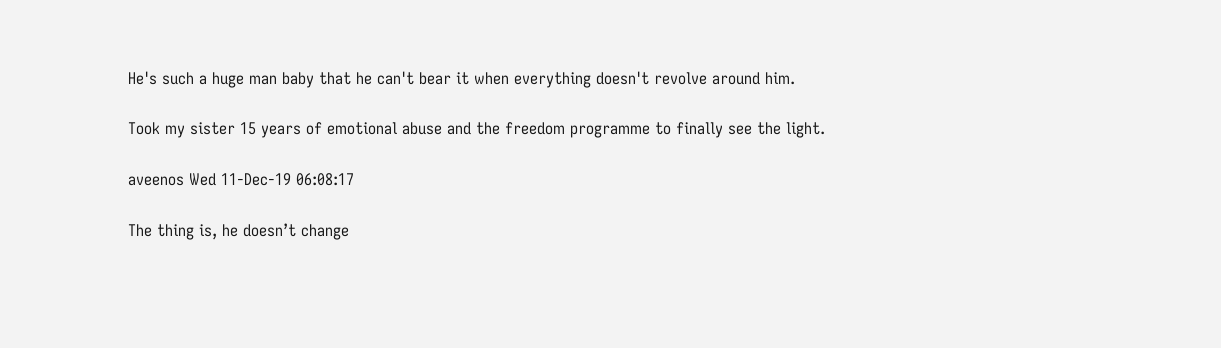He's such a huge man baby that he can't bear it when everything doesn't revolve around him.

Took my sister 15 years of emotional abuse and the freedom programme to finally see the light.

aveenos Wed 11-Dec-19 06:08:17

The thing is, he doesn’t change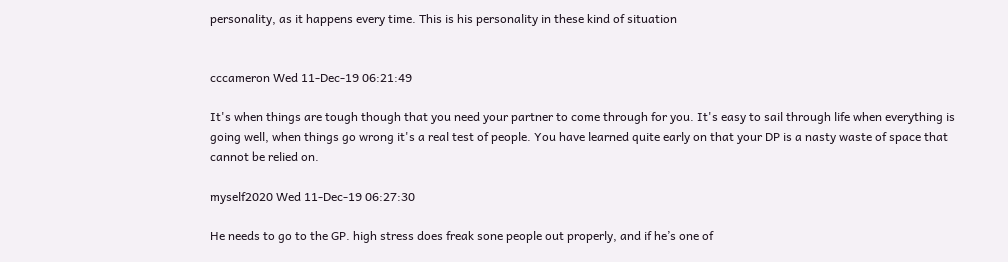personality, as it happens every time. This is his personality in these kind of situation


cccameron Wed 11-Dec-19 06:21:49

It's when things are tough though that you need your partner to come through for you. It's easy to sail through life when everything is going well, when things go wrong it's a real test of people. You have learned quite early on that your DP is a nasty waste of space that cannot be relied on.

myself2020 Wed 11-Dec-19 06:27:30

He needs to go to the GP. high stress does freak sone people out properly, and if he’s one of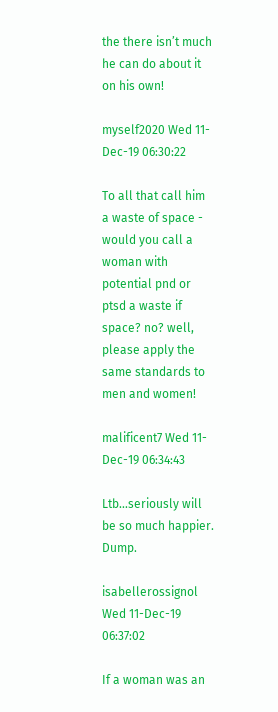the there isn’t much he can do about it on his own!

myself2020 Wed 11-Dec-19 06:30:22

To all that call him a waste of space - would you call a woman with potential pnd or ptsd a waste if space? no? well, please apply the same standards to men and women!

malificent7 Wed 11-Dec-19 06:34:43

Ltb...seriously will be so much happier. Dump.

isabellerossignol Wed 11-Dec-19 06:37:02

If a woman was an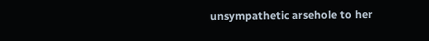unsympathetic arsehole to her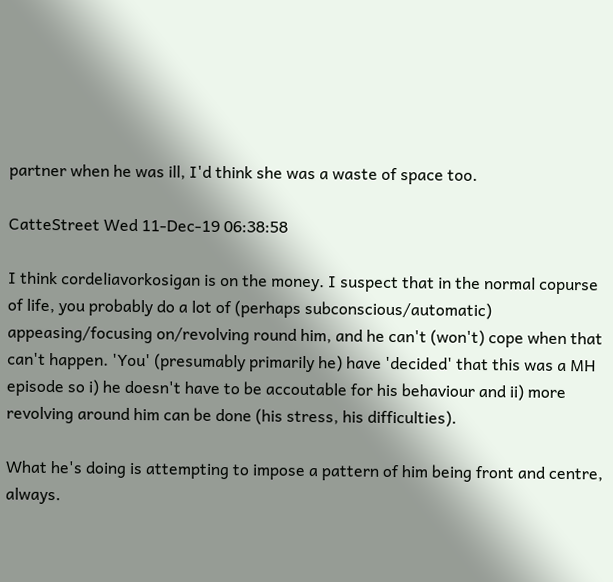partner when he was ill, I'd think she was a waste of space too.

CatteStreet Wed 11-Dec-19 06:38:58

I think cordeliavorkosigan is on the money. I suspect that in the normal copurse of life, you probably do a lot of (perhaps subconscious/automatic) appeasing/focusing on/revolving round him, and he can't (won't) cope when that can't happen. 'You' (presumably primarily he) have 'decided' that this was a MH episode so i) he doesn't have to be accoutable for his behaviour and ii) more revolving around him can be done (his stress, his difficulties).

What he's doing is attempting to impose a pattern of him being front and centre, always.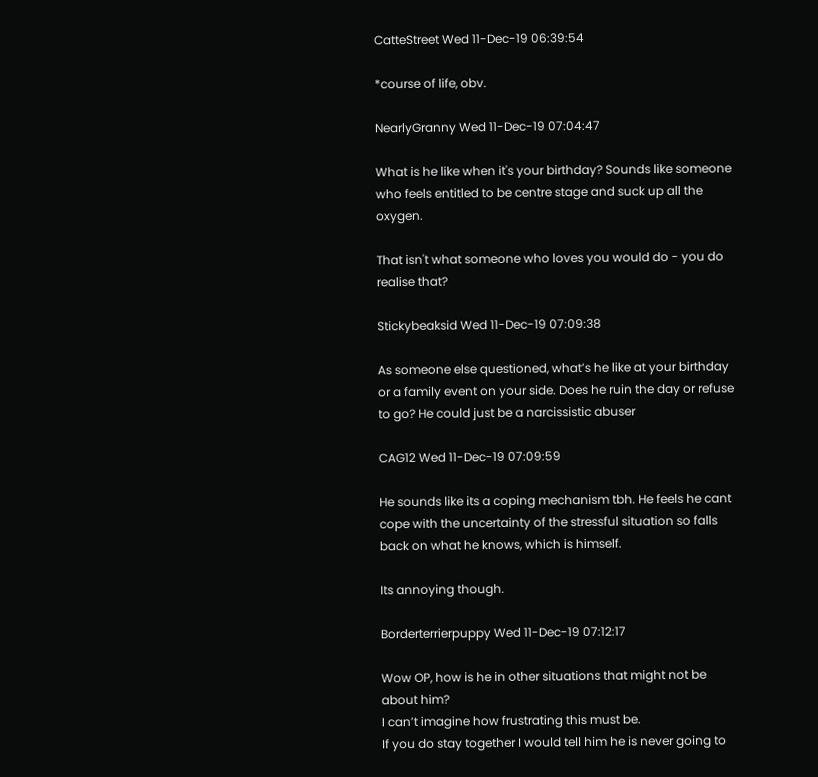CatteStreet Wed 11-Dec-19 06:39:54

*course of life, obv.

NearlyGranny Wed 11-Dec-19 07:04:47

What is he like when it's your birthday? Sounds like someone who feels entitled to be centre stage and suck up all the oxygen.

That isn't what someone who loves you would do - you do realise that?

Stickybeaksid Wed 11-Dec-19 07:09:38

As someone else questioned, what’s he like at your birthday or a family event on your side. Does he ruin the day or refuse to go? He could just be a narcissistic abuser

CAG12 Wed 11-Dec-19 07:09:59

He sounds like its a coping mechanism tbh. He feels he cant cope with the uncertainty of the stressful situation so falls back on what he knows, which is himself.

Its annoying though.

Borderterrierpuppy Wed 11-Dec-19 07:12:17

Wow OP, how is he in other situations that might not be about him?
I can’t imagine how frustrating this must be.
If you do stay together I would tell him he is never going to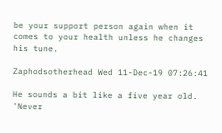be your support person again when it comes to your health unless he changes his tune.

Zaphodsotherhead Wed 11-Dec-19 07:26:41

He sounds a bit like a five year old. 'Never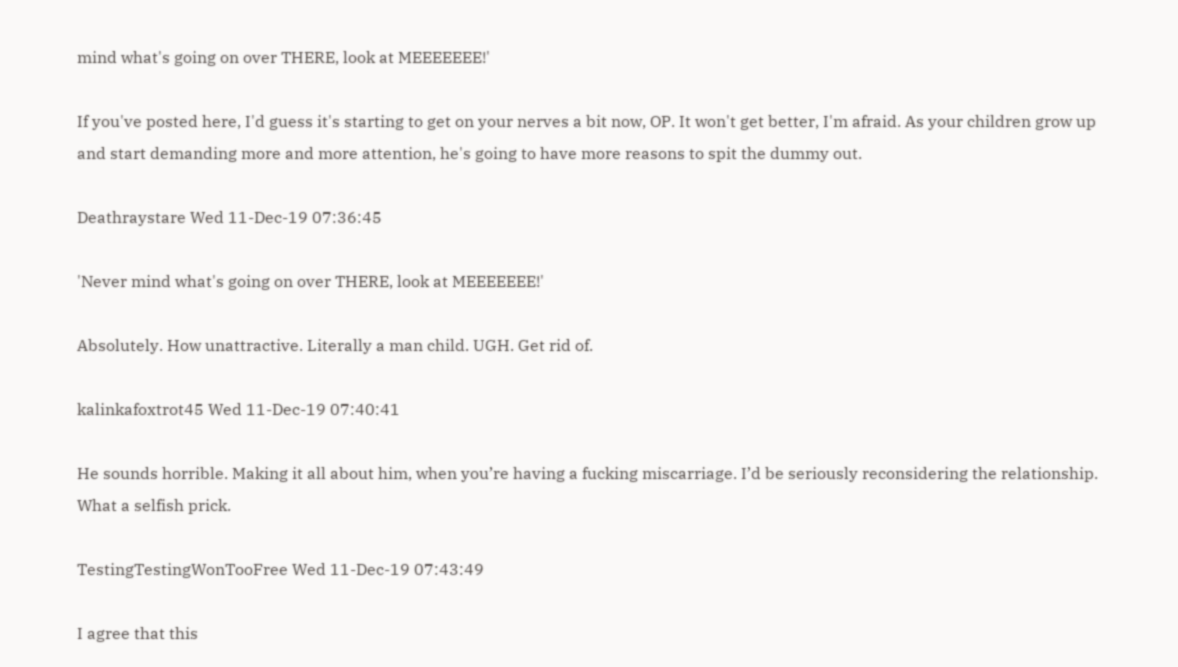mind what's going on over THERE, look at MEEEEEEE!'

If you've posted here, I'd guess it's starting to get on your nerves a bit now, OP. It won't get better, I'm afraid. As your children grow up and start demanding more and more attention, he's going to have more reasons to spit the dummy out.

Deathraystare Wed 11-Dec-19 07:36:45

'Never mind what's going on over THERE, look at MEEEEEEE!'

Absolutely. How unattractive. Literally a man child. UGH. Get rid of.

kalinkafoxtrot45 Wed 11-Dec-19 07:40:41

He sounds horrible. Making it all about him, when you’re having a fucking miscarriage. I’d be seriously reconsidering the relationship. What a selfish prick.

TestingTestingWonTooFree Wed 11-Dec-19 07:43:49

I agree that this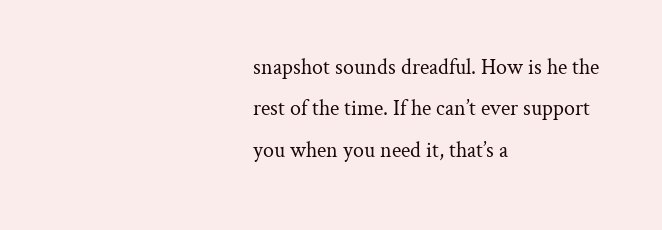snapshot sounds dreadful. How is he the rest of the time. If he can’t ever support you when you need it, that’s a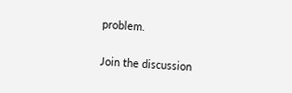problem.

Join the discussion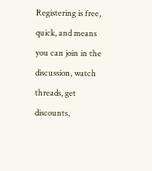Registering is free, quick, and means you can join in the discussion, watch threads, get discounts,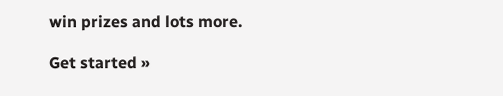win prizes and lots more.

Get started »